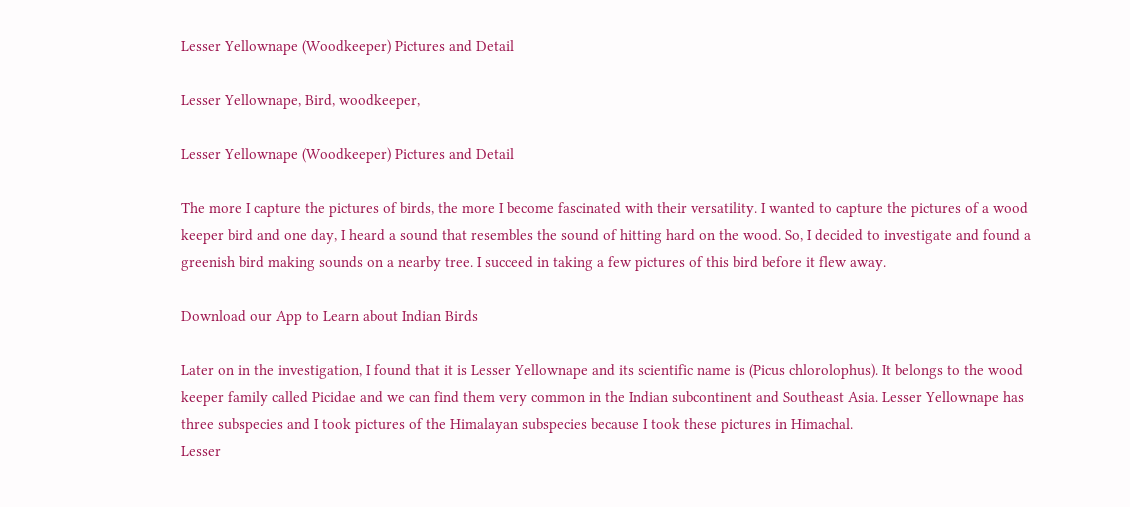Lesser Yellownape (Woodkeeper) Pictures and Detail

Lesser Yellownape, Bird, woodkeeper,

Lesser Yellownape (Woodkeeper) Pictures and Detail

The more I capture the pictures of birds, the more I become fascinated with their versatility. I wanted to capture the pictures of a wood keeper bird and one day, I heard a sound that resembles the sound of hitting hard on the wood. So, I decided to investigate and found a greenish bird making sounds on a nearby tree. I succeed in taking a few pictures of this bird before it flew away.

Download our App to Learn about Indian Birds

Later on in the investigation, I found that it is Lesser Yellownape and its scientific name is (Picus chlorolophus). It belongs to the wood keeper family called Picidae and we can find them very common in the Indian subcontinent and Southeast Asia. Lesser Yellownape has three subspecies and I took pictures of the Himalayan subspecies because I took these pictures in Himachal.
Lesser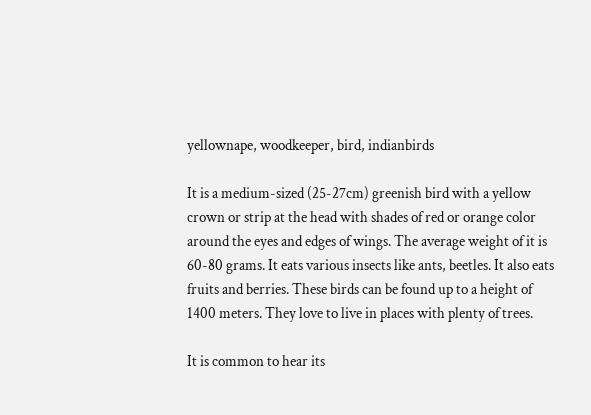yellownape, woodkeeper, bird, indianbirds

It is a medium-sized (25-27cm) greenish bird with a yellow crown or strip at the head with shades of red or orange color around the eyes and edges of wings. The average weight of it is 60-80 grams. It eats various insects like ants, beetles. It also eats fruits and berries. These birds can be found up to a height of 1400 meters. They love to live in places with plenty of trees.

It is common to hear its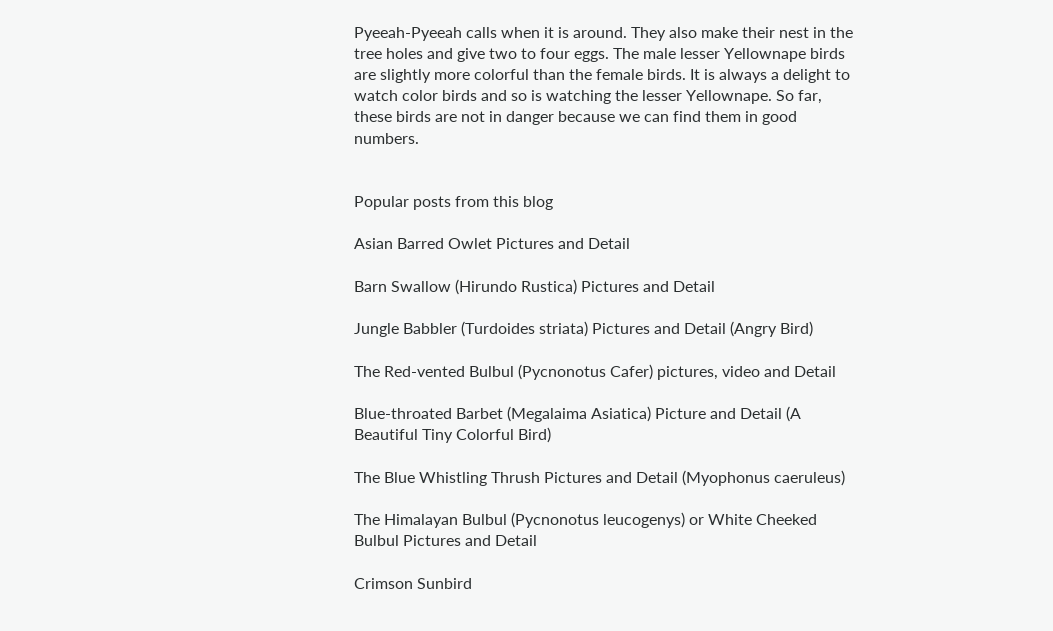Pyeeah-Pyeeah calls when it is around. They also make their nest in the tree holes and give two to four eggs. The male lesser Yellownape birds are slightly more colorful than the female birds. It is always a delight to watch color birds and so is watching the lesser Yellownape. So far, these birds are not in danger because we can find them in good numbers.


Popular posts from this blog

Asian Barred Owlet Pictures and Detail

Barn Swallow (Hirundo Rustica) Pictures and Detail

Jungle Babbler (Turdoides striata) Pictures and Detail (Angry Bird)

The Red-vented Bulbul (Pycnonotus Cafer) pictures, video and Detail

Blue-throated Barbet (Megalaima Asiatica) Picture and Detail (A Beautiful Tiny Colorful Bird)

The Blue Whistling Thrush Pictures and Detail (Myophonus caeruleus)

The Himalayan Bulbul (Pycnonotus leucogenys) or White Cheeked Bulbul Pictures and Detail

Crimson Sunbird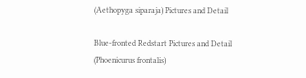(Aethopyga siparaja) Pictures and Detail

Blue-fronted Redstart Pictures and Detail (Phoenicurus frontalis)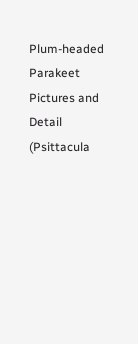Plum-headed Parakeet Pictures and Detail (Psittacula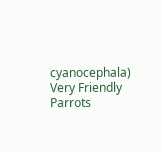cyanocephala) Very Friendly Parrots